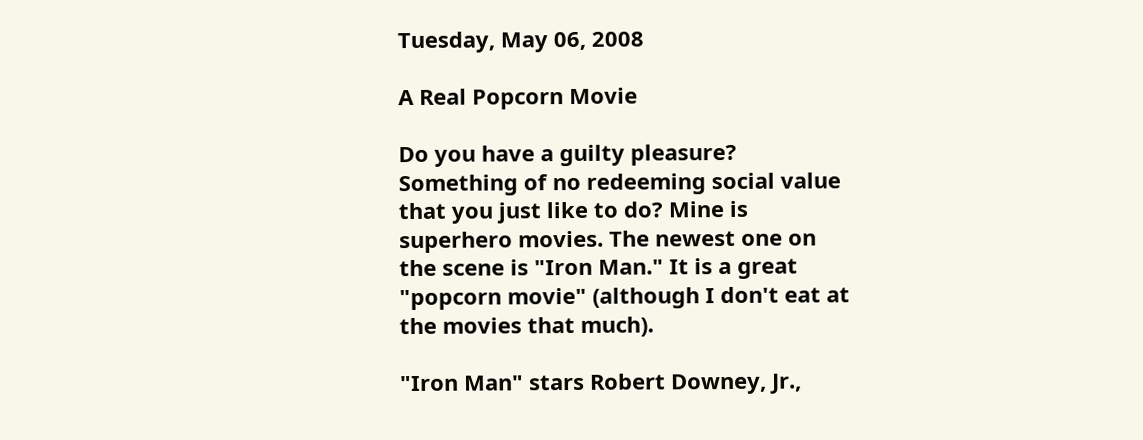Tuesday, May 06, 2008

A Real Popcorn Movie

Do you have a guilty pleasure? Something of no redeeming social value that you just like to do? Mine is superhero movies. The newest one on the scene is "Iron Man." It is a great "popcorn movie" (although I don't eat at the movies that much).

"Iron Man" stars Robert Downey, Jr.,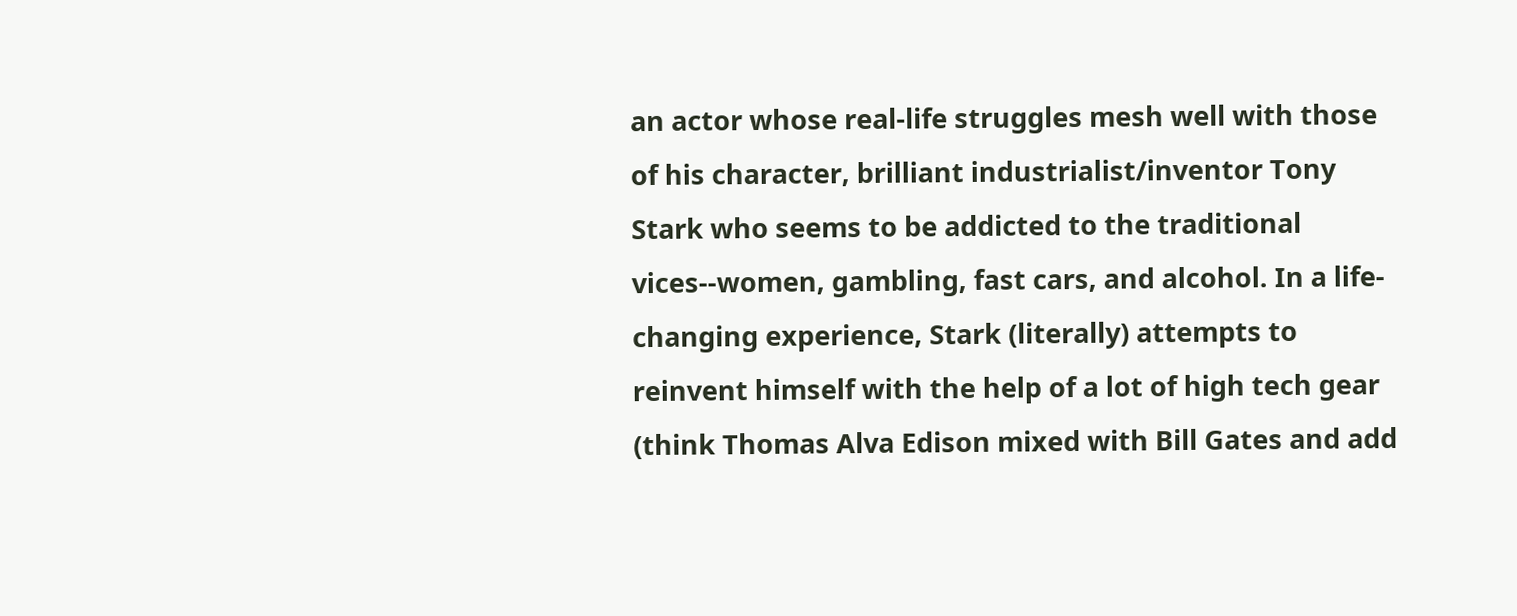an actor whose real-life struggles mesh well with those of his character, brilliant industrialist/inventor Tony Stark who seems to be addicted to the traditional vices--women, gambling, fast cars, and alcohol. In a life-changing experience, Stark (literally) attempts to reinvent himself with the help of a lot of high tech gear (think Thomas Alva Edison mixed with Bill Gates and add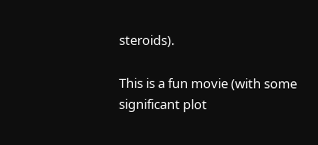steroids).

This is a fun movie (with some significant plot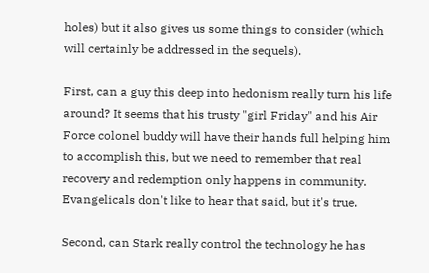holes) but it also gives us some things to consider (which will certainly be addressed in the sequels).

First, can a guy this deep into hedonism really turn his life around? It seems that his trusty "girl Friday" and his Air Force colonel buddy will have their hands full helping him to accomplish this, but we need to remember that real recovery and redemption only happens in community. Evangelicals don't like to hear that said, but it's true.

Second, can Stark really control the technology he has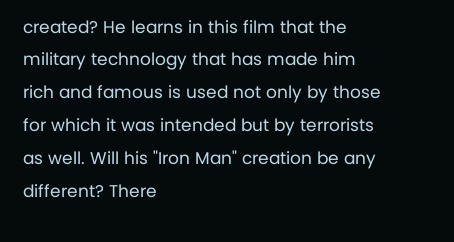created? He learns in this film that the military technology that has made him rich and famous is used not only by those for which it was intended but by terrorists as well. Will his "Iron Man" creation be any different? There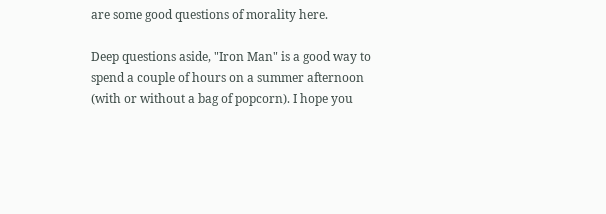are some good questions of morality here.

Deep questions aside, "Iron Man" is a good way to spend a couple of hours on a summer afternoon (with or without a bag of popcorn). I hope you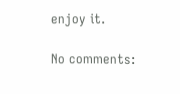enjoy it.

No comments: